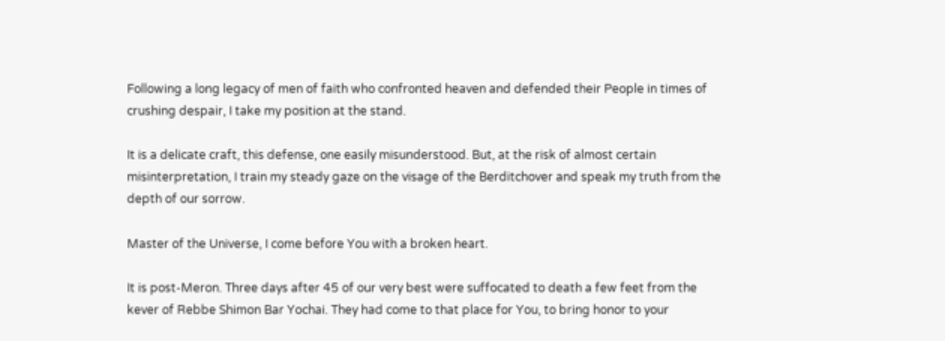Following a long legacy of men of faith who confronted heaven and defended their People in times of crushing despair, I take my position at the stand.

It is a delicate craft, this defense, one easily misunderstood. But, at the risk of almost certain misinterpretation, I train my steady gaze on the visage of the Berditchover and speak my truth from the depth of our sorrow.

Master of the Universe, I come before You with a broken heart.

It is post-Meron. Three days after 45 of our very best were suffocated to death a few feet from the kever of Rebbe Shimon Bar Yochai. They had come to that place for You, to bring honor to your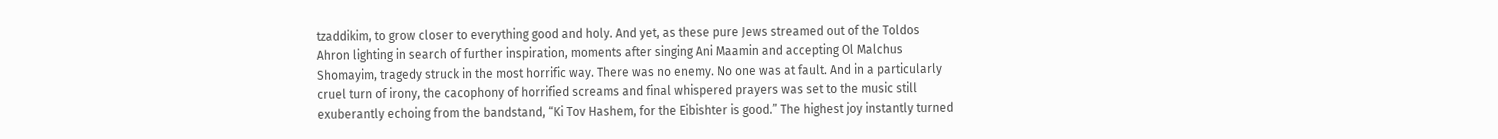tzaddikim, to grow closer to everything good and holy. And yet, as these pure Jews streamed out of the Toldos Ahron lighting in search of further inspiration, moments after singing Ani Maamin and accepting Ol Malchus Shomayim, tragedy struck in the most horrific way. There was no enemy. No one was at fault. And in a particularly cruel turn of irony, the cacophony of horrified screams and final whispered prayers was set to the music still exuberantly echoing from the bandstand, “Ki Tov Hashem, for the Eibishter is good.” The highest joy instantly turned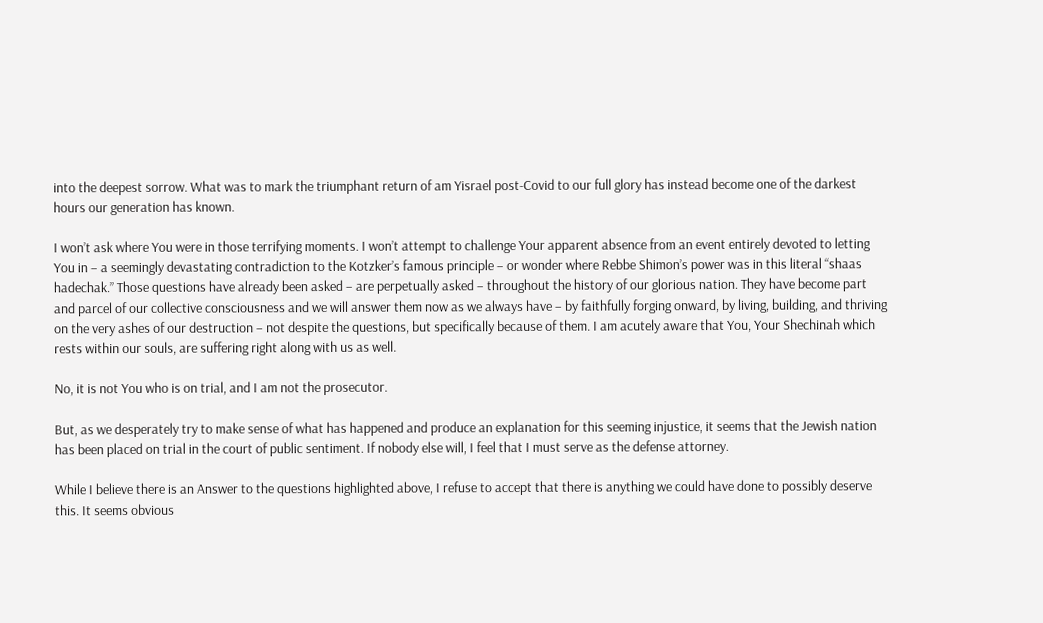into the deepest sorrow. What was to mark the triumphant return of am Yisrael post-Covid to our full glory has instead become one of the darkest hours our generation has known.

I won’t ask where You were in those terrifying moments. I won’t attempt to challenge Your apparent absence from an event entirely devoted to letting You in – a seemingly devastating contradiction to the Kotzker’s famous principle – or wonder where Rebbe Shimon’s power was in this literal “shaas hadechak.” Those questions have already been asked – are perpetually asked – throughout the history of our glorious nation. They have become part and parcel of our collective consciousness and we will answer them now as we always have – by faithfully forging onward, by living, building, and thriving on the very ashes of our destruction – not despite the questions, but specifically because of them. I am acutely aware that You, Your Shechinah which rests within our souls, are suffering right along with us as well.

No, it is not You who is on trial, and I am not the prosecutor.

But, as we desperately try to make sense of what has happened and produce an explanation for this seeming injustice, it seems that the Jewish nation has been placed on trial in the court of public sentiment. If nobody else will, I feel that I must serve as the defense attorney.

While I believe there is an Answer to the questions highlighted above, I refuse to accept that there is anything we could have done to possibly deserve this. It seems obvious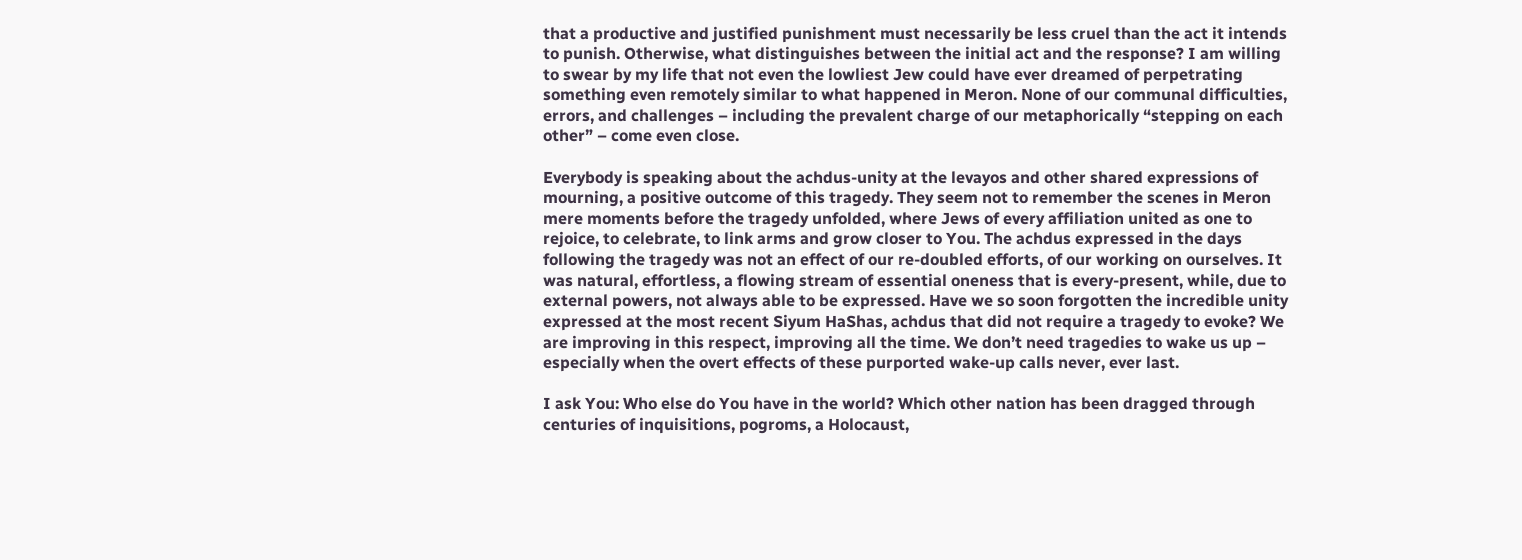that a productive and justified punishment must necessarily be less cruel than the act it intends to punish. Otherwise, what distinguishes between the initial act and the response? I am willing to swear by my life that not even the lowliest Jew could have ever dreamed of perpetrating something even remotely similar to what happened in Meron. None of our communal difficulties, errors, and challenges – including the prevalent charge of our metaphorically “stepping on each other” – come even close.

Everybody is speaking about the achdus-unity at the levayos and other shared expressions of mourning, a positive outcome of this tragedy. They seem not to remember the scenes in Meron mere moments before the tragedy unfolded, where Jews of every affiliation united as one to rejoice, to celebrate, to link arms and grow closer to You. The achdus expressed in the days following the tragedy was not an effect of our re-doubled efforts, of our working on ourselves. It was natural, effortless, a flowing stream of essential oneness that is every-present, while, due to external powers, not always able to be expressed. Have we so soon forgotten the incredible unity expressed at the most recent Siyum HaShas, achdus that did not require a tragedy to evoke? We are improving in this respect, improving all the time. We don’t need tragedies to wake us up – especially when the overt effects of these purported wake-up calls never, ever last.

I ask You: Who else do You have in the world? Which other nation has been dragged through centuries of inquisitions, pogroms, a Holocaust,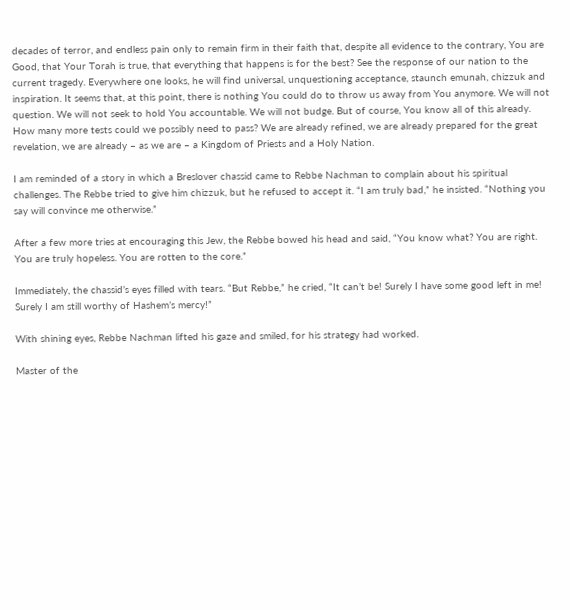decades of terror, and endless pain only to remain firm in their faith that, despite all evidence to the contrary, You are Good, that Your Torah is true, that everything that happens is for the best? See the response of our nation to the current tragedy. Everywhere one looks, he will find universal, unquestioning acceptance, staunch emunah, chizzuk and inspiration. It seems that, at this point, there is nothing You could do to throw us away from You anymore. We will not question. We will not seek to hold You accountable. We will not budge. But of course, You know all of this already. How many more tests could we possibly need to pass? We are already refined, we are already prepared for the great revelation, we are already – as we are – a Kingdom of Priests and a Holy Nation.

I am reminded of a story in which a Breslover chassid came to Rebbe Nachman to complain about his spiritual challenges. The Rebbe tried to give him chizzuk, but he refused to accept it. “I am truly bad,” he insisted. “Nothing you say will convince me otherwise.”

After a few more tries at encouraging this Jew, the Rebbe bowed his head and said, “You know what? You are right. You are truly hopeless. You are rotten to the core.”

Immediately, the chassid’s eyes filled with tears. “But Rebbe,” he cried, “It can’t be! Surely I have some good left in me! Surely I am still worthy of Hashem’s mercy!”

With shining eyes, Rebbe Nachman lifted his gaze and smiled, for his strategy had worked.

Master of the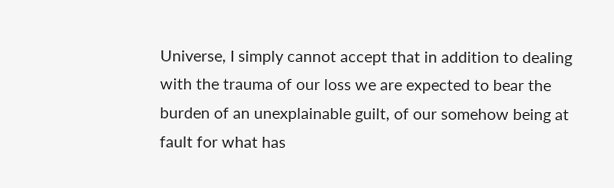Universe, I simply cannot accept that in addition to dealing with the trauma of our loss we are expected to bear the burden of an unexplainable guilt, of our somehow being at fault for what has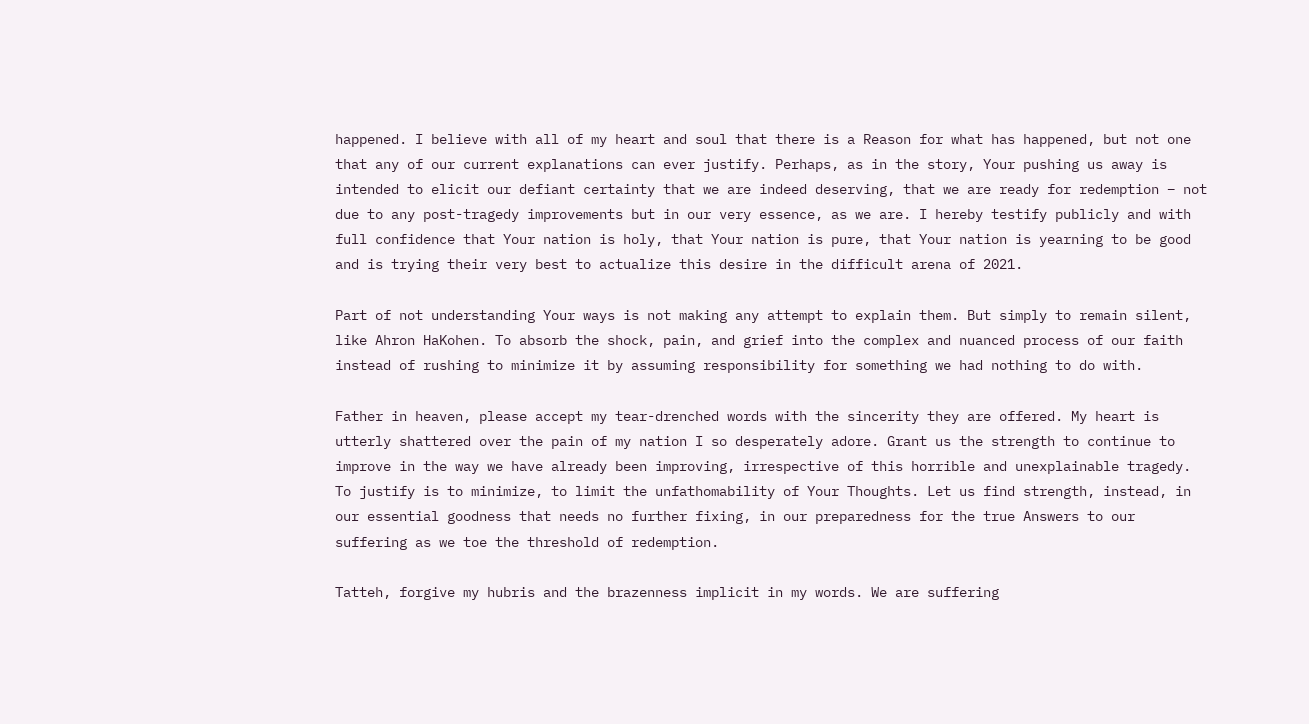happened. I believe with all of my heart and soul that there is a Reason for what has happened, but not one that any of our current explanations can ever justify. Perhaps, as in the story, Your pushing us away is intended to elicit our defiant certainty that we are indeed deserving, that we are ready for redemption – not due to any post-tragedy improvements but in our very essence, as we are. I hereby testify publicly and with full confidence that Your nation is holy, that Your nation is pure, that Your nation is yearning to be good and is trying their very best to actualize this desire in the difficult arena of 2021.

Part of not understanding Your ways is not making any attempt to explain them. But simply to remain silent, like Ahron HaKohen. To absorb the shock, pain, and grief into the complex and nuanced process of our faith instead of rushing to minimize it by assuming responsibility for something we had nothing to do with.

Father in heaven, please accept my tear-drenched words with the sincerity they are offered. My heart is utterly shattered over the pain of my nation I so desperately adore. Grant us the strength to continue to improve in the way we have already been improving, irrespective of this horrible and unexplainable tragedy. To justify is to minimize, to limit the unfathomability of Your Thoughts. Let us find strength, instead, in our essential goodness that needs no further fixing, in our preparedness for the true Answers to our suffering as we toe the threshold of redemption.

Tatteh, forgive my hubris and the brazenness implicit in my words. We are suffering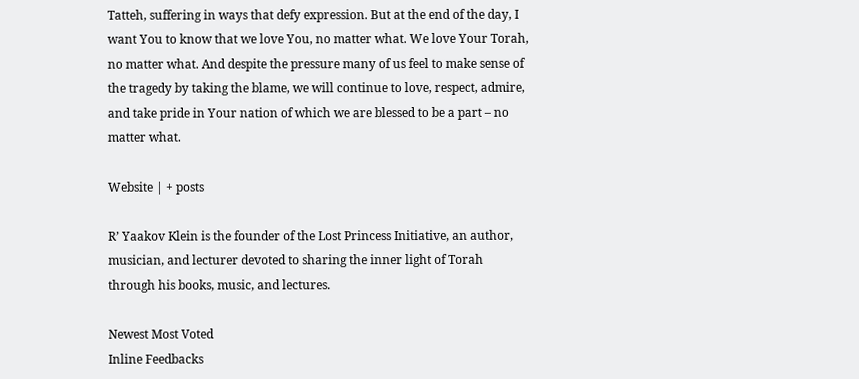Tatteh, suffering in ways that defy expression. But at the end of the day, I want You to know that we love You, no matter what. We love Your Torah, no matter what. And despite the pressure many of us feel to make sense of the tragedy by taking the blame, we will continue to love, respect, admire, and take pride in Your nation of which we are blessed to be a part – no matter what.

Website | + posts

R’ Yaakov Klein is the founder of the Lost Princess Initiative, an author, musician, and lecturer devoted to sharing the inner light of Torah through his books, music, and lectures.

Newest Most Voted
Inline Feedbacks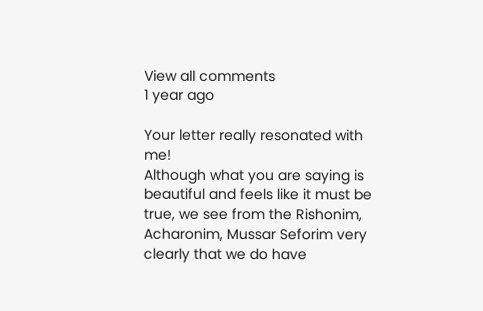View all comments
1 year ago

Your letter really resonated with me!
Although what you are saying is beautiful and feels like it must be true, we see from the Rishonim, Acharonim, Mussar Seforim very clearly that we do have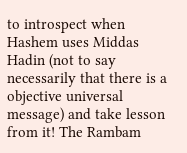to introspect when Hashem uses Middas Hadin (not to say necessarily that there is a objective universal message) and take lesson from it! The Rambam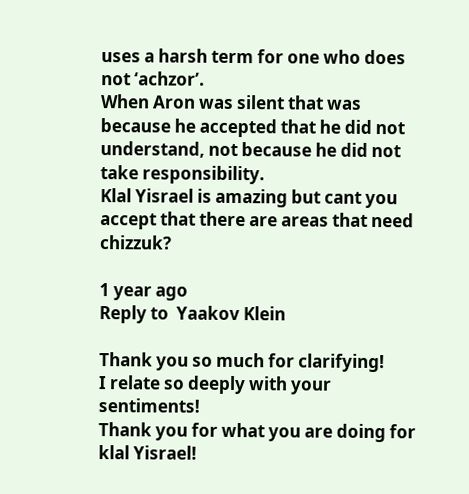uses a harsh term for one who does not ‘achzor’.
When Aron was silent that was because he accepted that he did not understand, not because he did not take responsibility.
Klal Yisrael is amazing but cant you accept that there are areas that need chizzuk?

1 year ago
Reply to  Yaakov Klein

Thank you so much for clarifying!
I relate so deeply with your sentiments!
Thank you for what you are doing for klal Yisrael!